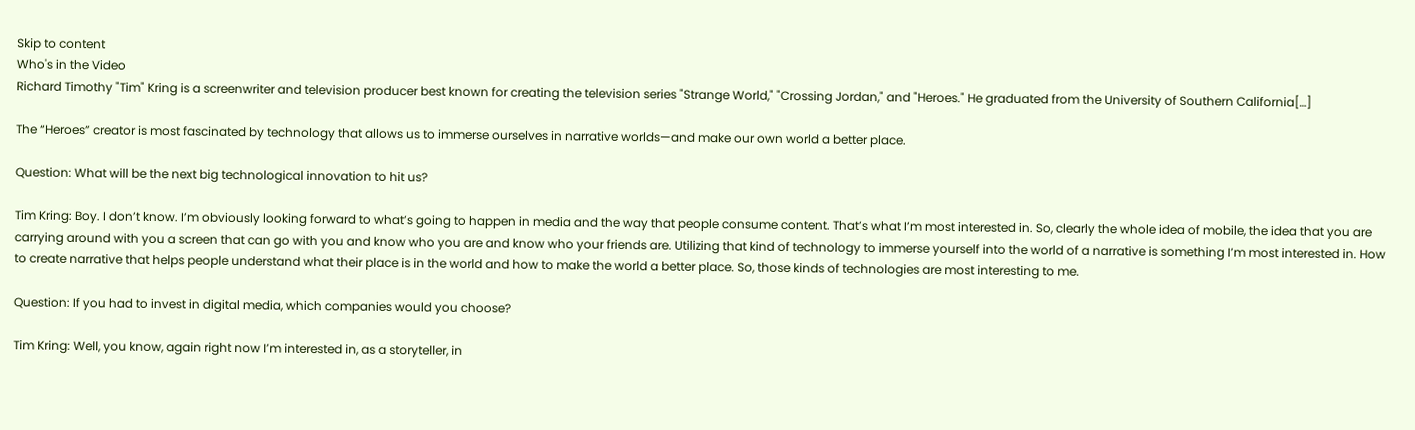Skip to content
Who's in the Video
Richard Timothy "Tim" Kring is a screenwriter and television producer best known for creating the television series "Strange World," "Crossing Jordan," and "Heroes." He graduated from the University of Southern California[…]

The “Heroes” creator is most fascinated by technology that allows us to immerse ourselves in narrative worlds—and make our own world a better place.

Question: What will be the next big technological innovation to hit us?

Tim Kring: Boy. I don’t know. I’m obviously looking forward to what’s going to happen in media and the way that people consume content. That’s what I’m most interested in. So, clearly the whole idea of mobile, the idea that you are carrying around with you a screen that can go with you and know who you are and know who your friends are. Utilizing that kind of technology to immerse yourself into the world of a narrative is something I’m most interested in. How to create narrative that helps people understand what their place is in the world and how to make the world a better place. So, those kinds of technologies are most interesting to me.

Question: If you had to invest in digital media, which companies would you choose?

Tim Kring: Well, you know, again right now I’m interested in, as a storyteller, in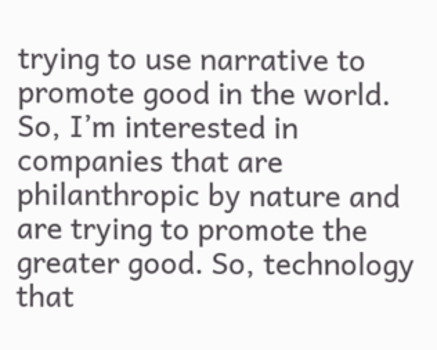trying to use narrative to promote good in the world. So, I’m interested in companies that are philanthropic by nature and are trying to promote the greater good. So, technology that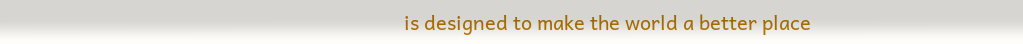is designed to make the world a better place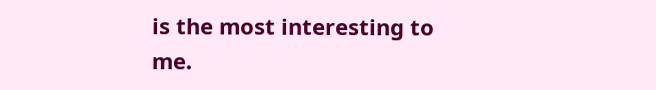is the most interesting to me.